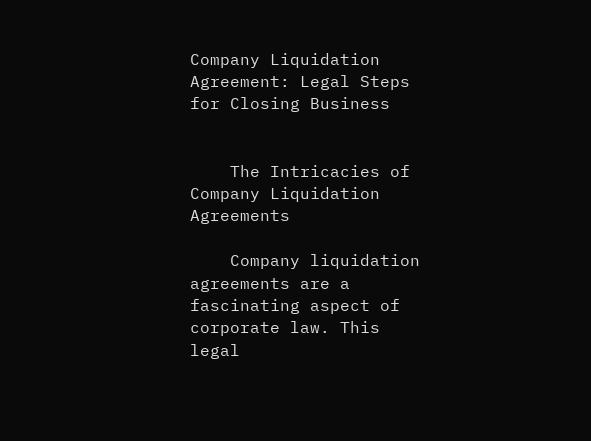Company Liquidation Agreement: Legal Steps for Closing Business


    The Intricacies of Company Liquidation Agreements

    Company liquidation agreements are a fascinating aspect of corporate law. This legal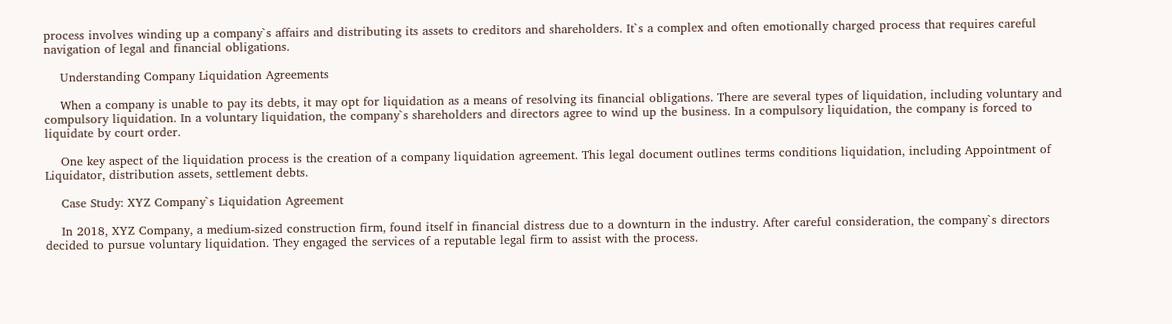process involves winding up a company`s affairs and distributing its assets to creditors and shareholders. It`s a complex and often emotionally charged process that requires careful navigation of legal and financial obligations.

    Understanding Company Liquidation Agreements

    When a company is unable to pay its debts, it may opt for liquidation as a means of resolving its financial obligations. There are several types of liquidation, including voluntary and compulsory liquidation. In a voluntary liquidation, the company`s shareholders and directors agree to wind up the business. In a compulsory liquidation, the company is forced to liquidate by court order.

    One key aspect of the liquidation process is the creation of a company liquidation agreement. This legal document outlines terms conditions liquidation, including Appointment of Liquidator, distribution assets, settlement debts.

    Case Study: XYZ Company`s Liquidation Agreement

    In 2018, XYZ Company, a medium-sized construction firm, found itself in financial distress due to a downturn in the industry. After careful consideration, the company`s directors decided to pursue voluntary liquidation. They engaged the services of a reputable legal firm to assist with the process.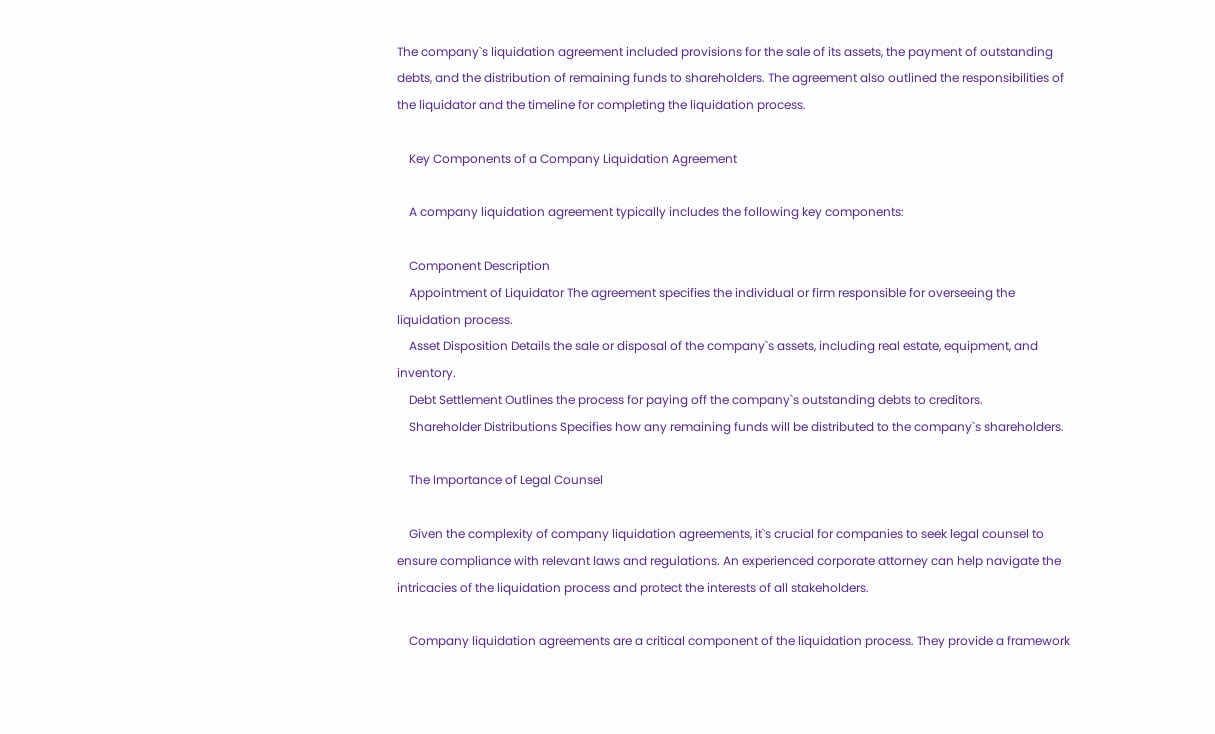The company`s liquidation agreement included provisions for the sale of its assets, the payment of outstanding debts, and the distribution of remaining funds to shareholders. The agreement also outlined the responsibilities of the liquidator and the timeline for completing the liquidation process.

    Key Components of a Company Liquidation Agreement

    A company liquidation agreement typically includes the following key components:

    Component Description
    Appointment of Liquidator The agreement specifies the individual or firm responsible for overseeing the liquidation process.
    Asset Disposition Details the sale or disposal of the company`s assets, including real estate, equipment, and inventory.
    Debt Settlement Outlines the process for paying off the company`s outstanding debts to creditors.
    Shareholder Distributions Specifies how any remaining funds will be distributed to the company`s shareholders.

    The Importance of Legal Counsel

    Given the complexity of company liquidation agreements, it`s crucial for companies to seek legal counsel to ensure compliance with relevant laws and regulations. An experienced corporate attorney can help navigate the intricacies of the liquidation process and protect the interests of all stakeholders.

    Company liquidation agreements are a critical component of the liquidation process. They provide a framework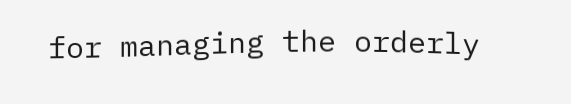for managing the orderly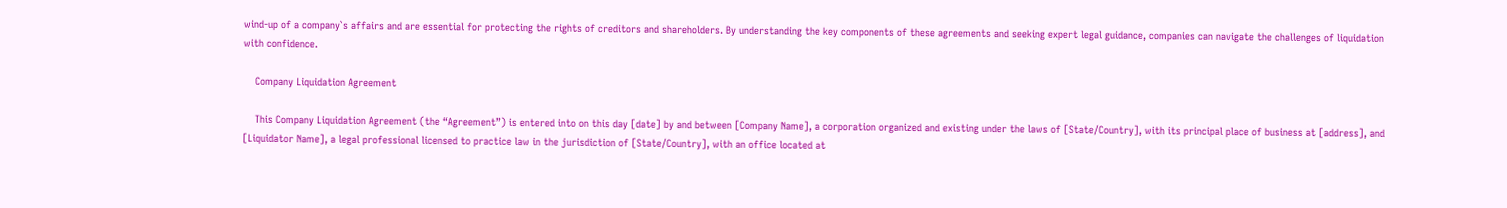wind-up of a company`s affairs and are essential for protecting the rights of creditors and shareholders. By understanding the key components of these agreements and seeking expert legal guidance, companies can navigate the challenges of liquidation with confidence.

    Company Liquidation Agreement

    This Company Liquidation Agreement (the “Agreement”) is entered into on this day [date] by and between [Company Name], a corporation organized and existing under the laws of [State/Country], with its principal place of business at [address], and [Liquidator Name], a legal professional licensed to practice law in the jurisdiction of [State/Country], with an office located at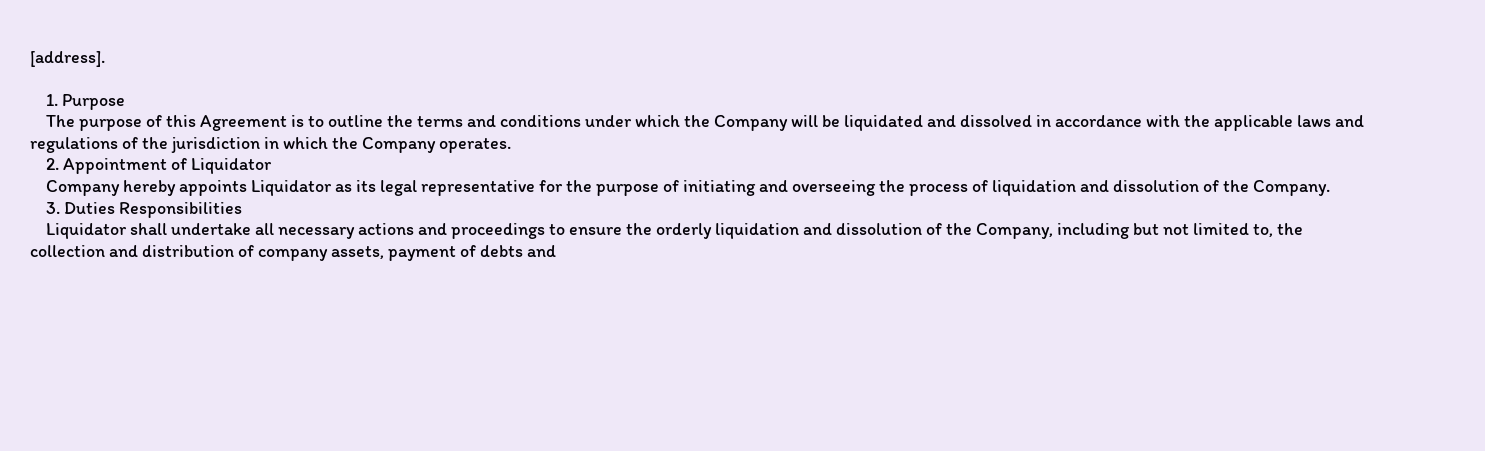[address].

    1. Purpose
    The purpose of this Agreement is to outline the terms and conditions under which the Company will be liquidated and dissolved in accordance with the applicable laws and regulations of the jurisdiction in which the Company operates.
    2. Appointment of Liquidator
    Company hereby appoints Liquidator as its legal representative for the purpose of initiating and overseeing the process of liquidation and dissolution of the Company.
    3. Duties Responsibilities
    Liquidator shall undertake all necessary actions and proceedings to ensure the orderly liquidation and dissolution of the Company, including but not limited to, the collection and distribution of company assets, payment of debts and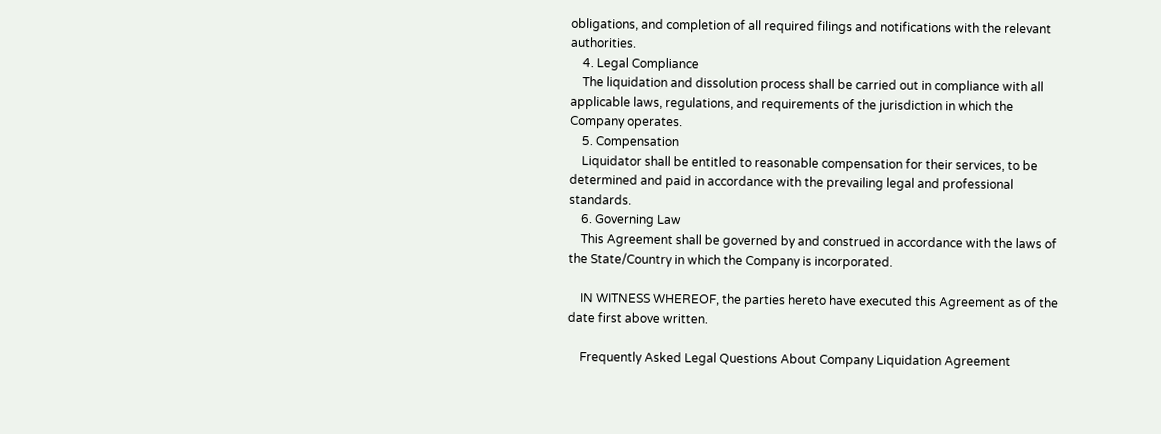obligations, and completion of all required filings and notifications with the relevant authorities.
    4. Legal Compliance
    The liquidation and dissolution process shall be carried out in compliance with all applicable laws, regulations, and requirements of the jurisdiction in which the Company operates.
    5. Compensation
    Liquidator shall be entitled to reasonable compensation for their services, to be determined and paid in accordance with the prevailing legal and professional standards.
    6. Governing Law
    This Agreement shall be governed by and construed in accordance with the laws of the State/Country in which the Company is incorporated.

    IN WITNESS WHEREOF, the parties hereto have executed this Agreement as of the date first above written.

    Frequently Asked Legal Questions About Company Liquidation Agreement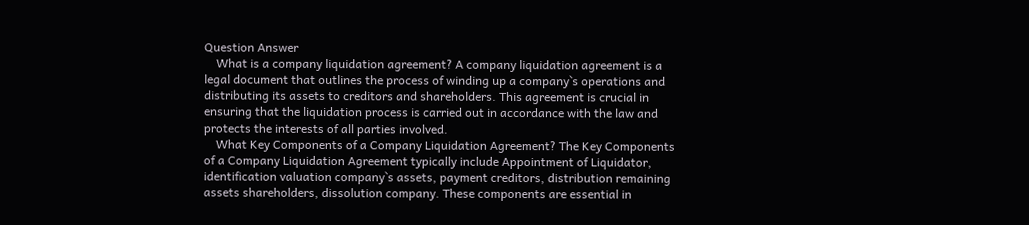Question Answer
    What is a company liquidation agreement? A company liquidation agreement is a legal document that outlines the process of winding up a company`s operations and distributing its assets to creditors and shareholders. This agreement is crucial in ensuring that the liquidation process is carried out in accordance with the law and protects the interests of all parties involved.
    What Key Components of a Company Liquidation Agreement? The Key Components of a Company Liquidation Agreement typically include Appointment of Liquidator, identification valuation company`s assets, payment creditors, distribution remaining assets shareholders, dissolution company. These components are essential in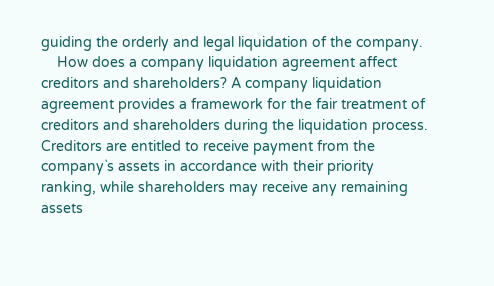guiding the orderly and legal liquidation of the company.
    How does a company liquidation agreement affect creditors and shareholders? A company liquidation agreement provides a framework for the fair treatment of creditors and shareholders during the liquidation process. Creditors are entitled to receive payment from the company`s assets in accordance with their priority ranking, while shareholders may receive any remaining assets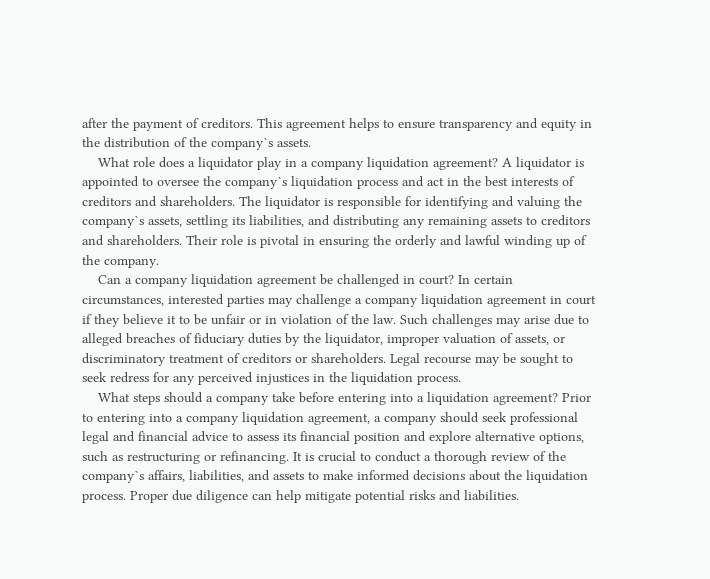after the payment of creditors. This agreement helps to ensure transparency and equity in the distribution of the company`s assets.
    What role does a liquidator play in a company liquidation agreement? A liquidator is appointed to oversee the company`s liquidation process and act in the best interests of creditors and shareholders. The liquidator is responsible for identifying and valuing the company`s assets, settling its liabilities, and distributing any remaining assets to creditors and shareholders. Their role is pivotal in ensuring the orderly and lawful winding up of the company.
    Can a company liquidation agreement be challenged in court? In certain circumstances, interested parties may challenge a company liquidation agreement in court if they believe it to be unfair or in violation of the law. Such challenges may arise due to alleged breaches of fiduciary duties by the liquidator, improper valuation of assets, or discriminatory treatment of creditors or shareholders. Legal recourse may be sought to seek redress for any perceived injustices in the liquidation process.
    What steps should a company take before entering into a liquidation agreement? Prior to entering into a company liquidation agreement, a company should seek professional legal and financial advice to assess its financial position and explore alternative options, such as restructuring or refinancing. It is crucial to conduct a thorough review of the company`s affairs, liabilities, and assets to make informed decisions about the liquidation process. Proper due diligence can help mitigate potential risks and liabilities.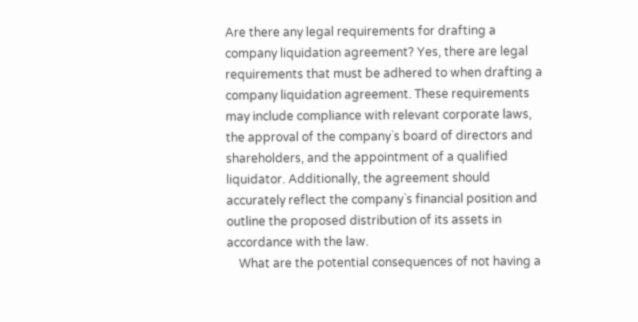Are there any legal requirements for drafting a company liquidation agreement? Yes, there are legal requirements that must be adhered to when drafting a company liquidation agreement. These requirements may include compliance with relevant corporate laws, the approval of the company`s board of directors and shareholders, and the appointment of a qualified liquidator. Additionally, the agreement should accurately reflect the company`s financial position and outline the proposed distribution of its assets in accordance with the law.
    What are the potential consequences of not having a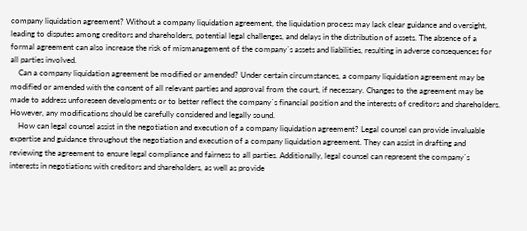company liquidation agreement? Without a company liquidation agreement, the liquidation process may lack clear guidance and oversight, leading to disputes among creditors and shareholders, potential legal challenges, and delays in the distribution of assets. The absence of a formal agreement can also increase the risk of mismanagement of the company`s assets and liabilities, resulting in adverse consequences for all parties involved.
    Can a company liquidation agreement be modified or amended? Under certain circumstances, a company liquidation agreement may be modified or amended with the consent of all relevant parties and approval from the court, if necessary. Changes to the agreement may be made to address unforeseen developments or to better reflect the company`s financial position and the interests of creditors and shareholders. However, any modifications should be carefully considered and legally sound.
    How can legal counsel assist in the negotiation and execution of a company liquidation agreement? Legal counsel can provide invaluable expertise and guidance throughout the negotiation and execution of a company liquidation agreement. They can assist in drafting and reviewing the agreement to ensure legal compliance and fairness to all parties. Additionally, legal counsel can represent the company`s interests in negotiations with creditors and shareholders, as well as provide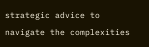strategic advice to navigate the complexities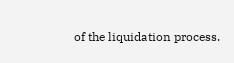of the liquidation process.